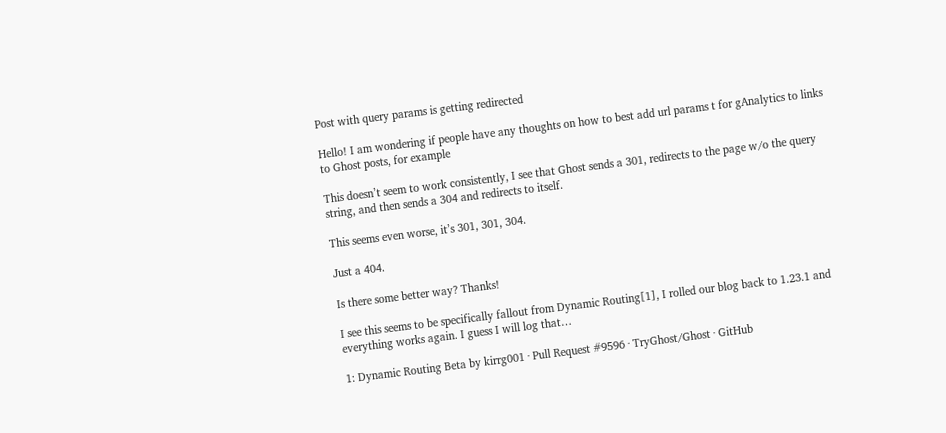Post with query params is getting redirected

Hello! I am wondering if people have any thoughts on how to best add url params t for gAnalytics to links to Ghost posts, for example

This doesn’t seem to work consistently, I see that Ghost sends a 301, redirects to the page w/o the query string, and then sends a 304 and redirects to itself.

This seems even worse, it’s 301, 301, 304.

Just a 404.

Is there some better way? Thanks!

I see this seems to be specifically fallout from Dynamic Routing[1], I rolled our blog back to 1.23.1 and everything works again. I guess I will log that…

1: Dynamic Routing Beta by kirrg001 · Pull Request #9596 · TryGhost/Ghost · GitHub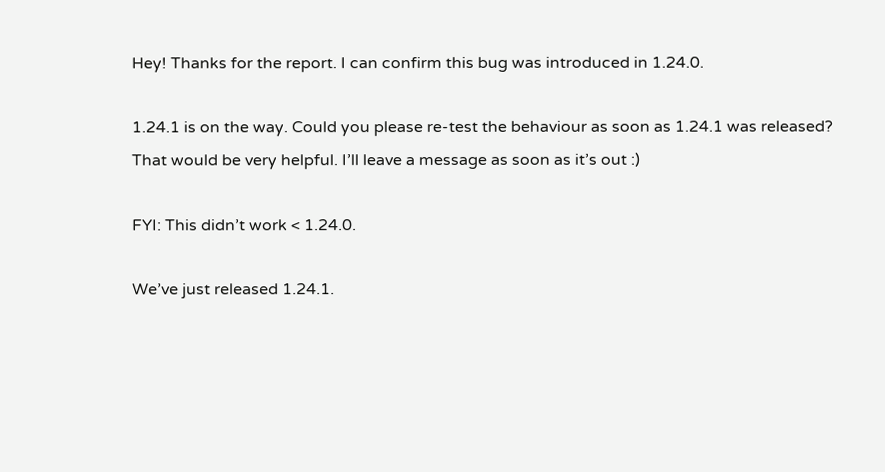Hey! Thanks for the report. I can confirm this bug was introduced in 1.24.0.

1.24.1 is on the way. Could you please re-test the behaviour as soon as 1.24.1 was released?
That would be very helpful. I’ll leave a message as soon as it’s out :)

FYI: This didn’t work < 1.24.0.

We’ve just released 1.24.1.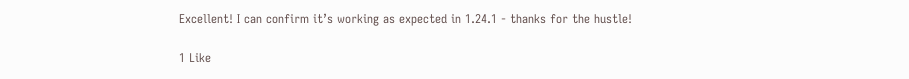Excellent! I can confirm it’s working as expected in 1.24.1 - thanks for the hustle!

1 Like